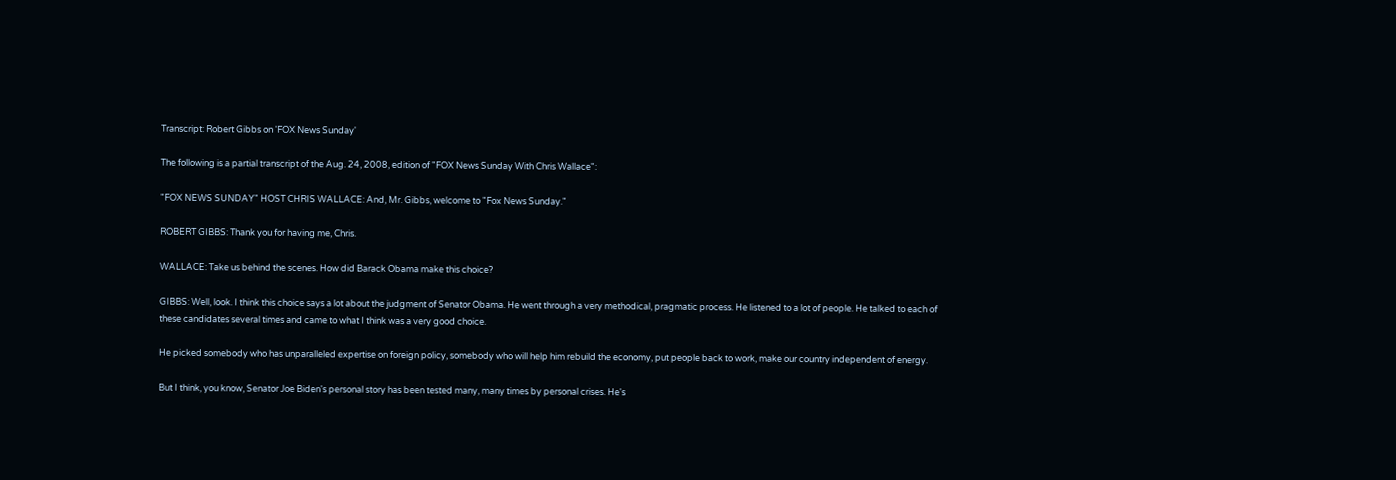Transcript: Robert Gibbs on 'FOX News Sunday'

The following is a partial transcript of the Aug. 24, 2008, edition of "FOX News Sunday With Chris Wallace":

"FOX NEWS SUNDAY" HOST CHRIS WALLACE: And, Mr. Gibbs, welcome to "Fox News Sunday."

ROBERT GIBBS: Thank you for having me, Chris.

WALLACE: Take us behind the scenes. How did Barack Obama make this choice?

GIBBS: Well, look. I think this choice says a lot about the judgment of Senator Obama. He went through a very methodical, pragmatic process. He listened to a lot of people. He talked to each of these candidates several times and came to what I think was a very good choice.

He picked somebody who has unparalleled expertise on foreign policy, somebody who will help him rebuild the economy, put people back to work, make our country independent of energy.

But I think, you know, Senator Joe Biden's personal story has been tested many, many times by personal crises. He's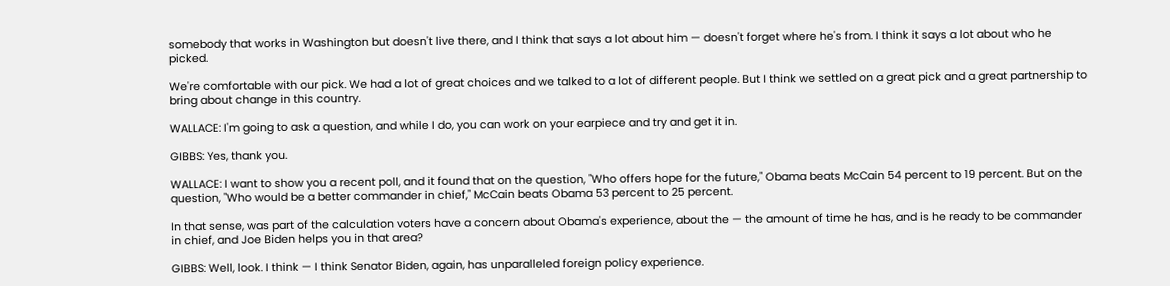somebody that works in Washington but doesn't live there, and I think that says a lot about him — doesn't forget where he's from. I think it says a lot about who he picked.

We're comfortable with our pick. We had a lot of great choices and we talked to a lot of different people. But I think we settled on a great pick and a great partnership to bring about change in this country.

WALLACE: I'm going to ask a question, and while I do, you can work on your earpiece and try and get it in.

GIBBS: Yes, thank you.

WALLACE: I want to show you a recent poll, and it found that on the question, "Who offers hope for the future," Obama beats McCain 54 percent to 19 percent. But on the question, "Who would be a better commander in chief," McCain beats Obama 53 percent to 25 percent.

In that sense, was part of the calculation voters have a concern about Obama's experience, about the — the amount of time he has, and is he ready to be commander in chief, and Joe Biden helps you in that area?

GIBBS: Well, look. I think — I think Senator Biden, again, has unparalleled foreign policy experience.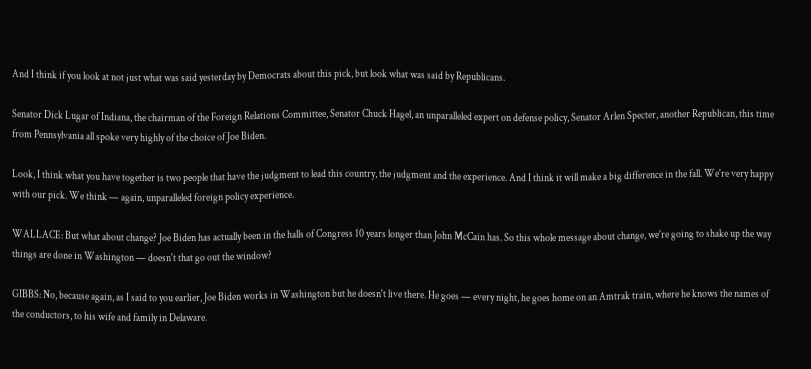And I think if you look at not just what was said yesterday by Democrats about this pick, but look what was said by Republicans.

Senator Dick Lugar of Indiana, the chairman of the Foreign Relations Committee, Senator Chuck Hagel, an unparalleled expert on defense policy, Senator Arlen Specter, another Republican, this time from Pennsylvania all spoke very highly of the choice of Joe Biden.

Look, I think what you have together is two people that have the judgment to lead this country, the judgment and the experience. And I think it will make a big difference in the fall. We're very happy with our pick. We think — again, unparalleled foreign policy experience.

WALLACE: But what about change? Joe Biden has actually been in the halls of Congress 10 years longer than John McCain has. So this whole message about change, we're going to shake up the way things are done in Washington — doesn't that go out the window?

GIBBS: No, because again, as I said to you earlier, Joe Biden works in Washington but he doesn't live there. He goes — every night, he goes home on an Amtrak train, where he knows the names of the conductors, to his wife and family in Delaware.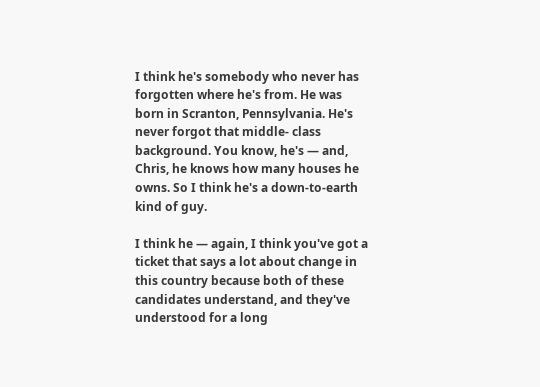I think he's somebody who never has forgotten where he's from. He was born in Scranton, Pennsylvania. He's never forgot that middle- class background. You know, he's — and, Chris, he knows how many houses he owns. So I think he's a down-to-earth kind of guy.

I think he — again, I think you've got a ticket that says a lot about change in this country because both of these candidates understand, and they've understood for a long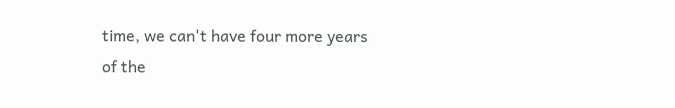time, we can't have four more years of the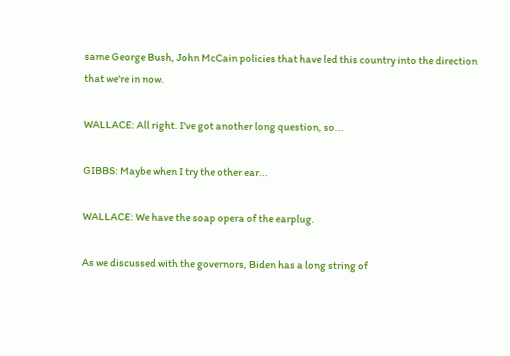same George Bush, John McCain policies that have led this country into the direction that we're in now.

WALLACE: All right. I've got another long question, so...

GIBBS: Maybe when I try the other ear...

WALLACE: We have the soap opera of the earplug.

As we discussed with the governors, Biden has a long string of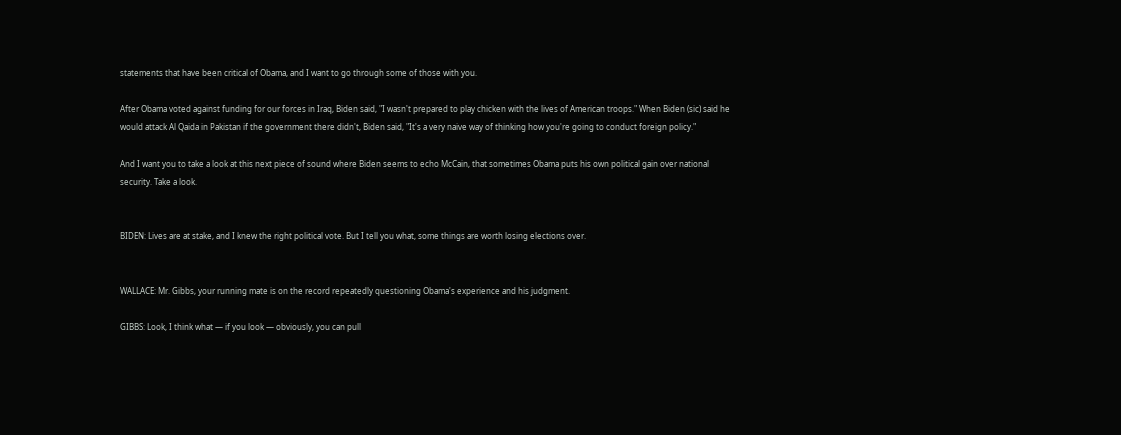statements that have been critical of Obama, and I want to go through some of those with you.

After Obama voted against funding for our forces in Iraq, Biden said, "I wasn't prepared to play chicken with the lives of American troops." When Biden (sic) said he would attack Al Qaida in Pakistan if the government there didn't, Biden said, "It's a very naive way of thinking how you're going to conduct foreign policy."

And I want you to take a look at this next piece of sound where Biden seems to echo McCain, that sometimes Obama puts his own political gain over national security. Take a look.


BIDEN: Lives are at stake, and I knew the right political vote. But I tell you what, some things are worth losing elections over.


WALLACE: Mr. Gibbs, your running mate is on the record repeatedly questioning Obama's experience and his judgment.

GIBBS: Look, I think what — if you look — obviously, you can pull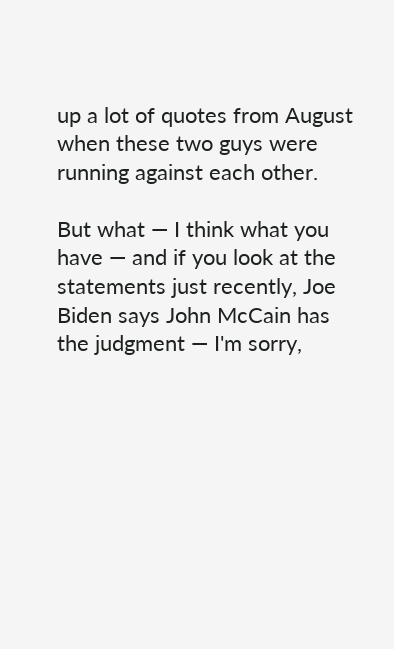up a lot of quotes from August when these two guys were running against each other.

But what — I think what you have — and if you look at the statements just recently, Joe Biden says John McCain has the judgment — I'm sorry,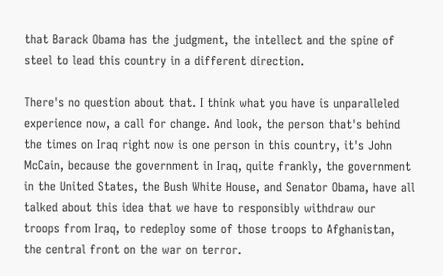that Barack Obama has the judgment, the intellect and the spine of steel to lead this country in a different direction.

There's no question about that. I think what you have is unparalleled experience now, a call for change. And look, the person that's behind the times on Iraq right now is one person in this country, it's John McCain, because the government in Iraq, quite frankly, the government in the United States, the Bush White House, and Senator Obama, have all talked about this idea that we have to responsibly withdraw our troops from Iraq, to redeploy some of those troops to Afghanistan, the central front on the war on terror.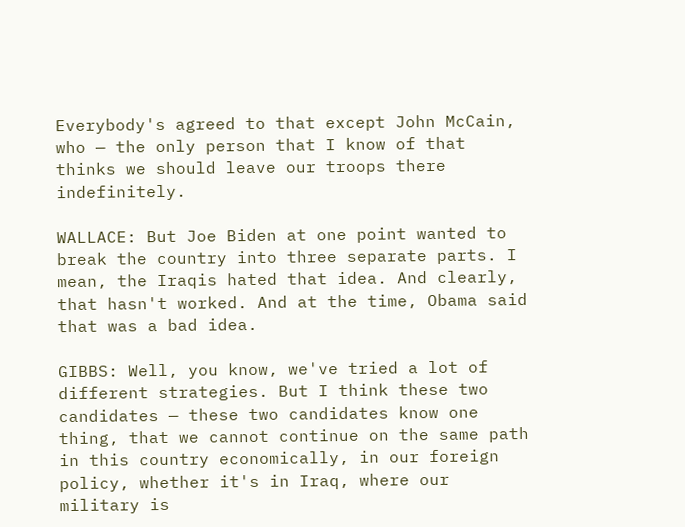Everybody's agreed to that except John McCain, who — the only person that I know of that thinks we should leave our troops there indefinitely.

WALLACE: But Joe Biden at one point wanted to break the country into three separate parts. I mean, the Iraqis hated that idea. And clearly, that hasn't worked. And at the time, Obama said that was a bad idea.

GIBBS: Well, you know, we've tried a lot of different strategies. But I think these two candidates — these two candidates know one thing, that we cannot continue on the same path in this country economically, in our foreign policy, whether it's in Iraq, where our military is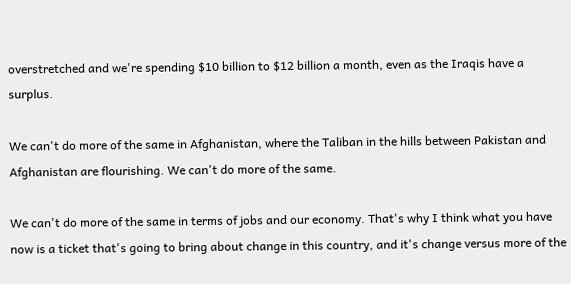overstretched and we're spending $10 billion to $12 billion a month, even as the Iraqis have a surplus.

We can't do more of the same in Afghanistan, where the Taliban in the hills between Pakistan and Afghanistan are flourishing. We can't do more of the same.

We can't do more of the same in terms of jobs and our economy. That's why I think what you have now is a ticket that's going to bring about change in this country, and it's change versus more of the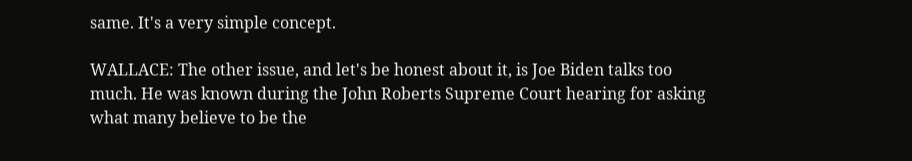same. It's a very simple concept.

WALLACE: The other issue, and let's be honest about it, is Joe Biden talks too much. He was known during the John Roberts Supreme Court hearing for asking what many believe to be the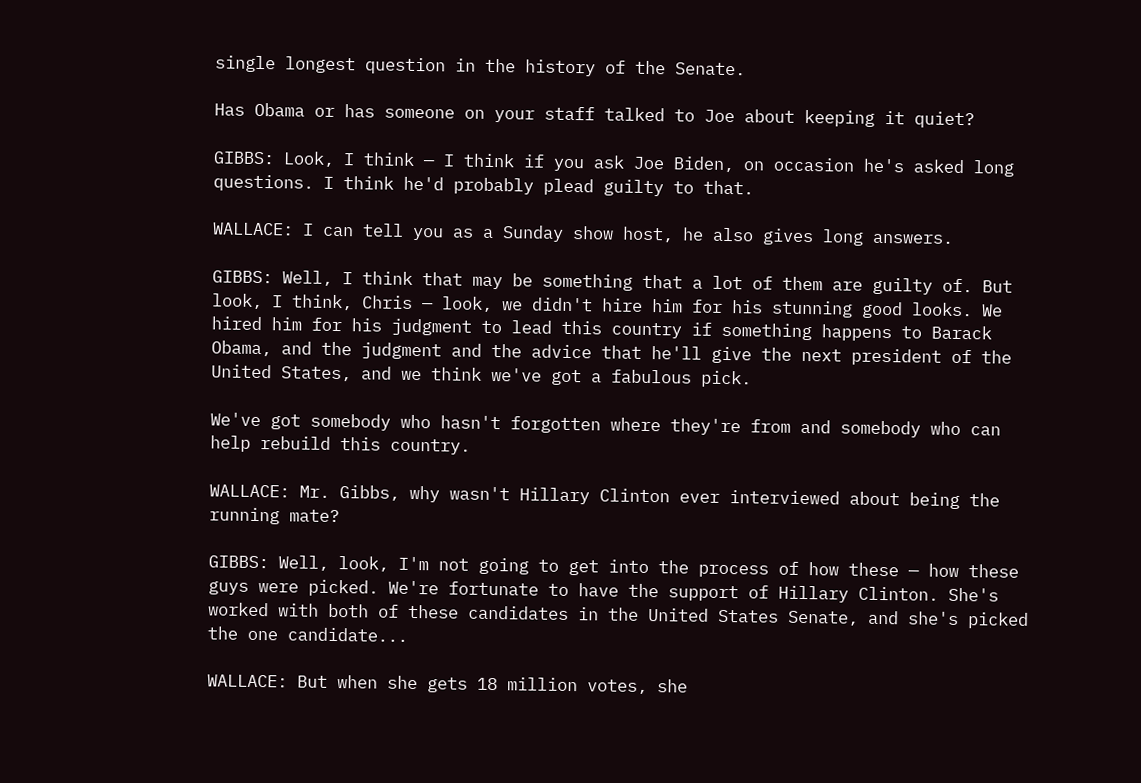single longest question in the history of the Senate.

Has Obama or has someone on your staff talked to Joe about keeping it quiet?

GIBBS: Look, I think — I think if you ask Joe Biden, on occasion he's asked long questions. I think he'd probably plead guilty to that.

WALLACE: I can tell you as a Sunday show host, he also gives long answers.

GIBBS: Well, I think that may be something that a lot of them are guilty of. But look, I think, Chris — look, we didn't hire him for his stunning good looks. We hired him for his judgment to lead this country if something happens to Barack Obama, and the judgment and the advice that he'll give the next president of the United States, and we think we've got a fabulous pick.

We've got somebody who hasn't forgotten where they're from and somebody who can help rebuild this country.

WALLACE: Mr. Gibbs, why wasn't Hillary Clinton ever interviewed about being the running mate?

GIBBS: Well, look, I'm not going to get into the process of how these — how these guys were picked. We're fortunate to have the support of Hillary Clinton. She's worked with both of these candidates in the United States Senate, and she's picked the one candidate...

WALLACE: But when she gets 18 million votes, she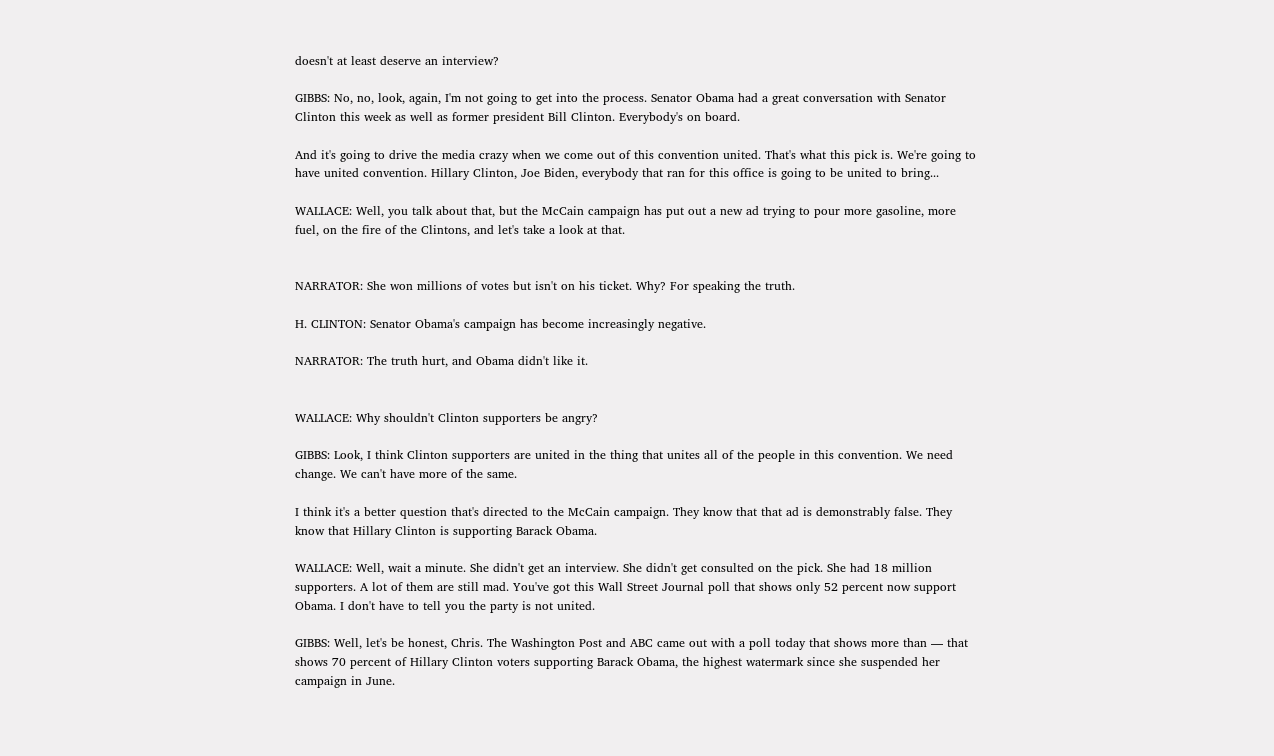doesn't at least deserve an interview?

GIBBS: No, no, look, again, I'm not going to get into the process. Senator Obama had a great conversation with Senator Clinton this week as well as former president Bill Clinton. Everybody's on board.

And it's going to drive the media crazy when we come out of this convention united. That's what this pick is. We're going to have united convention. Hillary Clinton, Joe Biden, everybody that ran for this office is going to be united to bring...

WALLACE: Well, you talk about that, but the McCain campaign has put out a new ad trying to pour more gasoline, more fuel, on the fire of the Clintons, and let's take a look at that.


NARRATOR: She won millions of votes but isn't on his ticket. Why? For speaking the truth.

H. CLINTON: Senator Obama's campaign has become increasingly negative.

NARRATOR: The truth hurt, and Obama didn't like it.


WALLACE: Why shouldn't Clinton supporters be angry?

GIBBS: Look, I think Clinton supporters are united in the thing that unites all of the people in this convention. We need change. We can't have more of the same.

I think it's a better question that's directed to the McCain campaign. They know that that ad is demonstrably false. They know that Hillary Clinton is supporting Barack Obama.

WALLACE: Well, wait a minute. She didn't get an interview. She didn't get consulted on the pick. She had 18 million supporters. A lot of them are still mad. You've got this Wall Street Journal poll that shows only 52 percent now support Obama. I don't have to tell you the party is not united.

GIBBS: Well, let's be honest, Chris. The Washington Post and ABC came out with a poll today that shows more than — that shows 70 percent of Hillary Clinton voters supporting Barack Obama, the highest watermark since she suspended her campaign in June.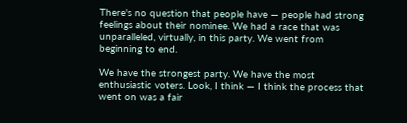There's no question that people have — people had strong feelings about their nominee. We had a race that was unparalleled, virtually, in this party. We went from beginning to end.

We have the strongest party. We have the most enthusiastic voters. Look, I think — I think the process that went on was a fair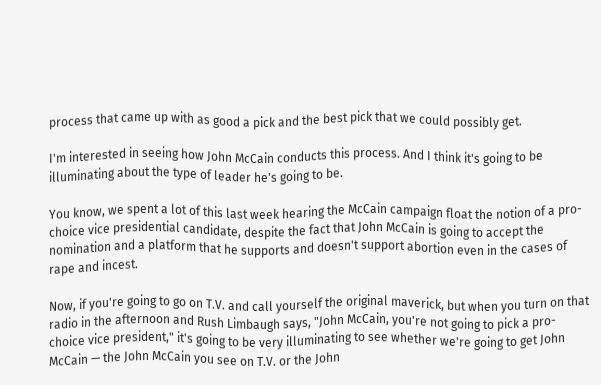process that came up with as good a pick and the best pick that we could possibly get.

I'm interested in seeing how John McCain conducts this process. And I think it's going to be illuminating about the type of leader he's going to be.

You know, we spent a lot of this last week hearing the McCain campaign float the notion of a pro-choice vice presidential candidate, despite the fact that John McCain is going to accept the nomination and a platform that he supports and doesn't support abortion even in the cases of rape and incest.

Now, if you're going to go on T.V. and call yourself the original maverick, but when you turn on that radio in the afternoon and Rush Limbaugh says, "John McCain, you're not going to pick a pro-choice vice president," it's going to be very illuminating to see whether we're going to get John McCain — the John McCain you see on T.V. or the John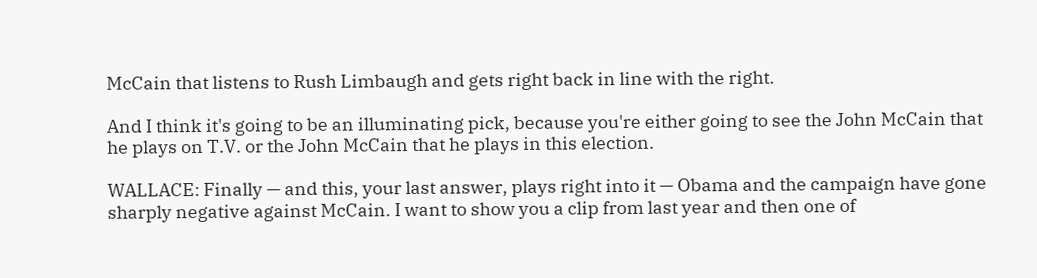McCain that listens to Rush Limbaugh and gets right back in line with the right.

And I think it's going to be an illuminating pick, because you're either going to see the John McCain that he plays on T.V. or the John McCain that he plays in this election.

WALLACE: Finally — and this, your last answer, plays right into it — Obama and the campaign have gone sharply negative against McCain. I want to show you a clip from last year and then one of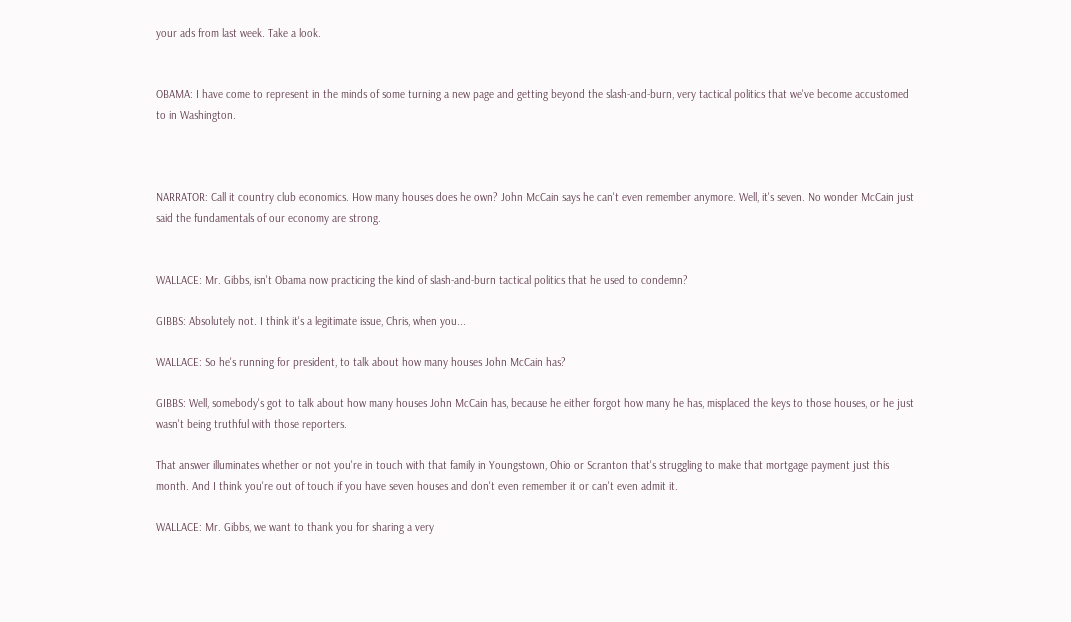your ads from last week. Take a look.


OBAMA: I have come to represent in the minds of some turning a new page and getting beyond the slash-and-burn, very tactical politics that we've become accustomed to in Washington.



NARRATOR: Call it country club economics. How many houses does he own? John McCain says he can't even remember anymore. Well, it's seven. No wonder McCain just said the fundamentals of our economy are strong.


WALLACE: Mr. Gibbs, isn't Obama now practicing the kind of slash-and-burn tactical politics that he used to condemn?

GIBBS: Absolutely not. I think it's a legitimate issue, Chris, when you...

WALLACE: So he's running for president, to talk about how many houses John McCain has?

GIBBS: Well, somebody's got to talk about how many houses John McCain has, because he either forgot how many he has, misplaced the keys to those houses, or he just wasn't being truthful with those reporters.

That answer illuminates whether or not you're in touch with that family in Youngstown, Ohio or Scranton that's struggling to make that mortgage payment just this month. And I think you're out of touch if you have seven houses and don't even remember it or can't even admit it.

WALLACE: Mr. Gibbs, we want to thank you for sharing a very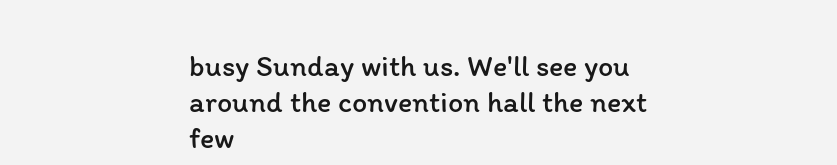busy Sunday with us. We'll see you around the convention hall the next few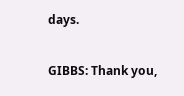days.

GIBBS: Thank you,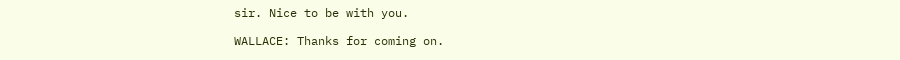sir. Nice to be with you.

WALLACE: Thanks for coming on.